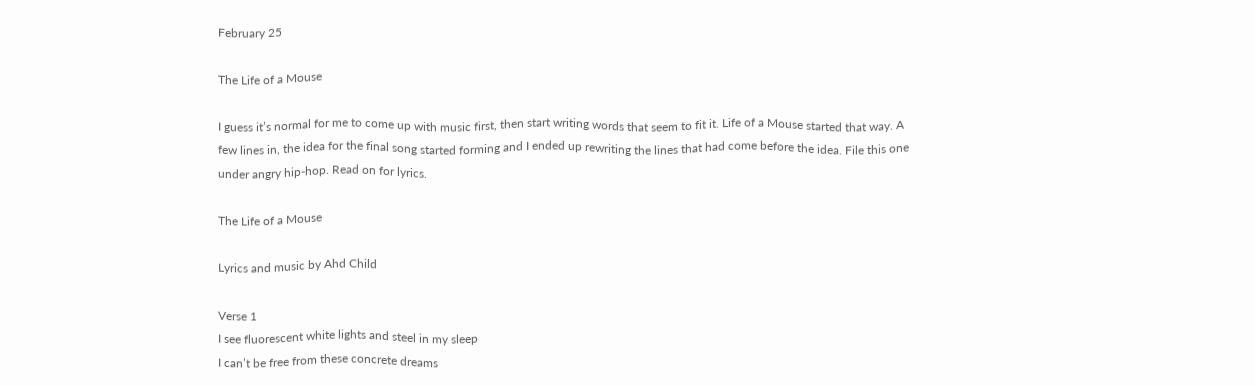February 25

The Life of a Mouse

I guess it’s normal for me to come up with music first, then start writing words that seem to fit it. Life of a Mouse started that way. A few lines in, the idea for the final song started forming and I ended up rewriting the lines that had come before the idea. File this one under angry hip-hop. Read on for lyrics.

The Life of a Mouse

Lyrics and music by Ahd Child

Verse 1
I see fluorescent white lights and steel in my sleep
I can’t be free from these concrete dreams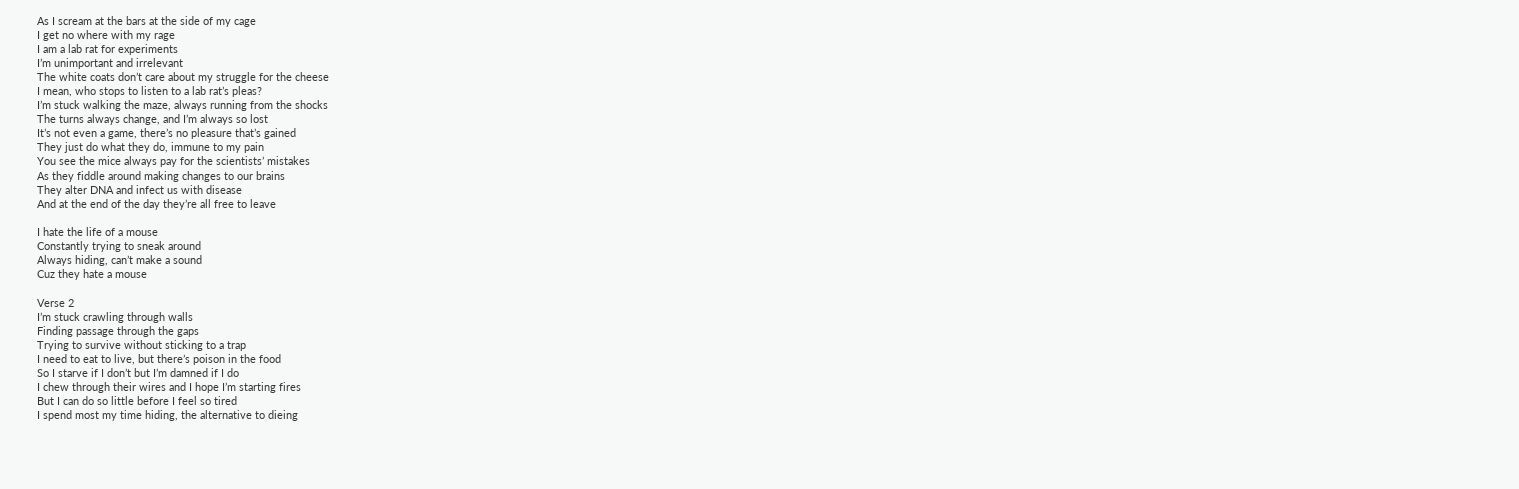As I scream at the bars at the side of my cage
I get no where with my rage
I am a lab rat for experiments
I’m unimportant and irrelevant
The white coats don’t care about my struggle for the cheese
I mean, who stops to listen to a lab rat’s pleas?
I’m stuck walking the maze, always running from the shocks
The turns always change, and I’m always so lost
It’s not even a game, there’s no pleasure that’s gained
They just do what they do, immune to my pain
You see the mice always pay for the scientists’ mistakes
As they fiddle around making changes to our brains
They alter DNA and infect us with disease
And at the end of the day they’re all free to leave

I hate the life of a mouse
Constantly trying to sneak around
Always hiding, can’t make a sound
Cuz they hate a mouse

Verse 2
I’m stuck crawling through walls
Finding passage through the gaps
Trying to survive without sticking to a trap
I need to eat to live, but there’s poison in the food
So I starve if I don’t but I’m damned if I do
I chew through their wires and I hope I’m starting fires
But I can do so little before I feel so tired
I spend most my time hiding, the alternative to dieing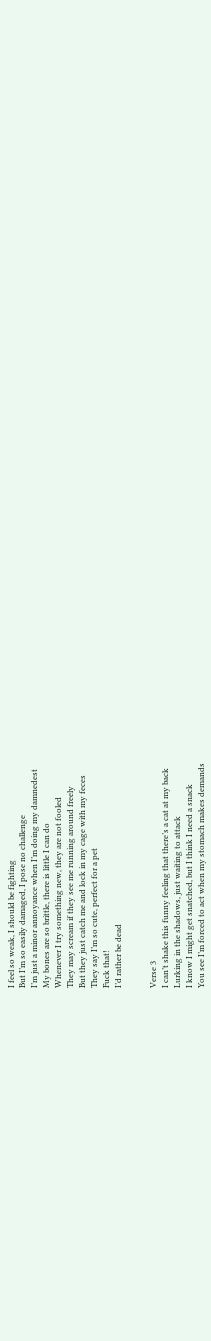I feel so weak, I should be fighting
But I’m so easily damaged, I pose no challenge
I’m just a minor annoyance when I’m doing my damnedest
My bones are so brittle, there is little I can do
Whenever I try something new, they are not fooled
They may scream if they see me running around freely
But they just catch me and lock in my cage with my feces
They say I’m so cute, perfect for a pet
Fuck that!
I’d rather be dead


Verse 3
I can’t shake this funny feeling that there’s a cat at my back
Lurking in the shadows, just waiting to attack
I know I might get snatched, but I think I need a snack
You see I’m forced to act when my stomach makes demands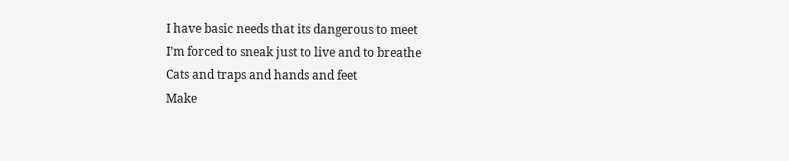I have basic needs that its dangerous to meet
I’m forced to sneak just to live and to breathe
Cats and traps and hands and feet
Make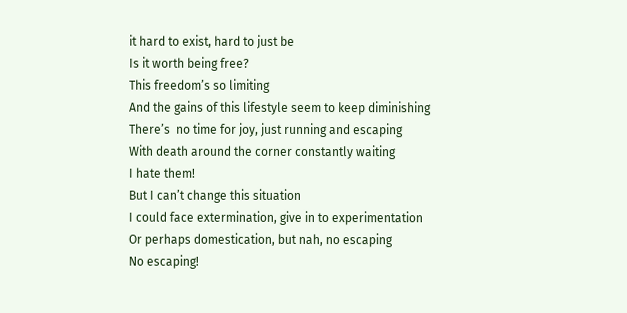it hard to exist, hard to just be
Is it worth being free?
This freedom’s so limiting
And the gains of this lifestyle seem to keep diminishing
There’s  no time for joy, just running and escaping
With death around the corner constantly waiting
I hate them!
But I can’t change this situation
I could face extermination, give in to experimentation
Or perhaps domestication, but nah, no escaping
No escaping!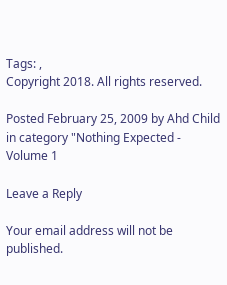Tags: ,
Copyright 2018. All rights reserved.

Posted February 25, 2009 by Ahd Child in category "Nothing Expected - Volume 1

Leave a Reply

Your email address will not be published.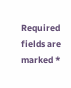Required fields are marked *